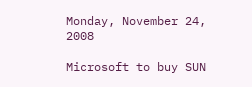Monday, November 24, 2008

Microsoft to buy SUN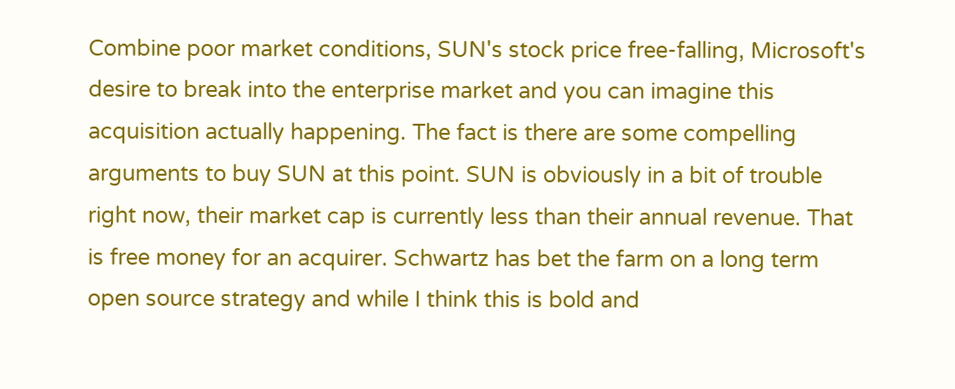Combine poor market conditions, SUN's stock price free-falling, Microsoft's desire to break into the enterprise market and you can imagine this acquisition actually happening. The fact is there are some compelling arguments to buy SUN at this point. SUN is obviously in a bit of trouble right now, their market cap is currently less than their annual revenue. That is free money for an acquirer. Schwartz has bet the farm on a long term open source strategy and while I think this is bold and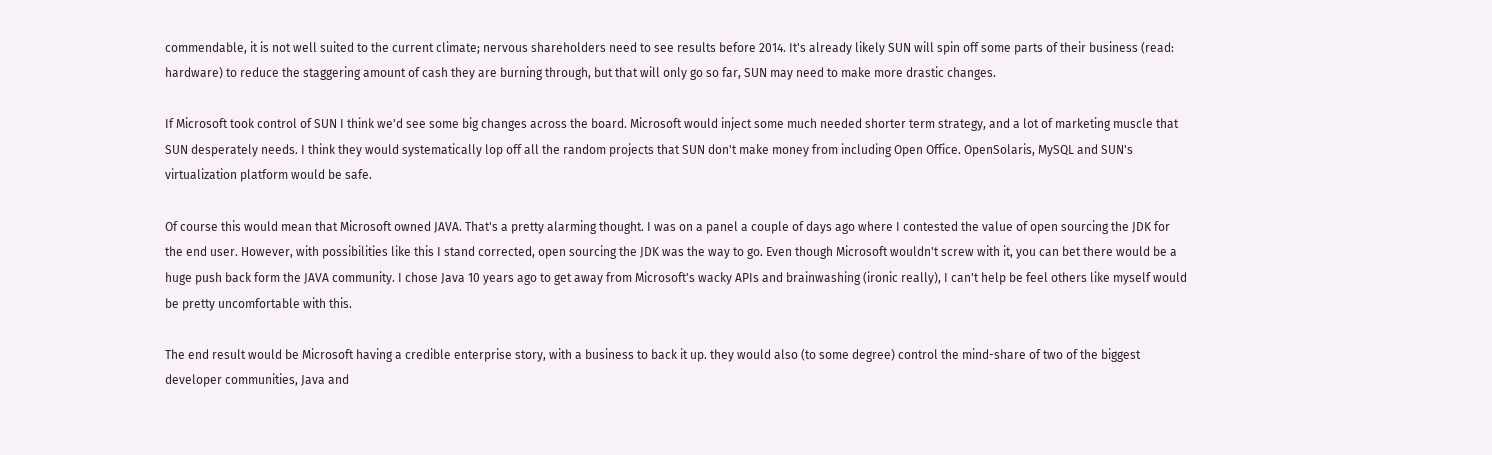commendable, it is not well suited to the current climate; nervous shareholders need to see results before 2014. It's already likely SUN will spin off some parts of their business (read: hardware) to reduce the staggering amount of cash they are burning through, but that will only go so far, SUN may need to make more drastic changes.

If Microsoft took control of SUN I think we'd see some big changes across the board. Microsoft would inject some much needed shorter term strategy, and a lot of marketing muscle that SUN desperately needs. I think they would systematically lop off all the random projects that SUN don't make money from including Open Office. OpenSolaris, MySQL and SUN's virtualization platform would be safe.

Of course this would mean that Microsoft owned JAVA. That's a pretty alarming thought. I was on a panel a couple of days ago where I contested the value of open sourcing the JDK for the end user. However, with possibilities like this I stand corrected, open sourcing the JDK was the way to go. Even though Microsoft wouldn't screw with it, you can bet there would be a huge push back form the JAVA community. I chose Java 10 years ago to get away from Microsoft's wacky APIs and brainwashing (ironic really), I can't help be feel others like myself would be pretty uncomfortable with this.

The end result would be Microsoft having a credible enterprise story, with a business to back it up. they would also (to some degree) control the mind-share of two of the biggest developer communities, Java and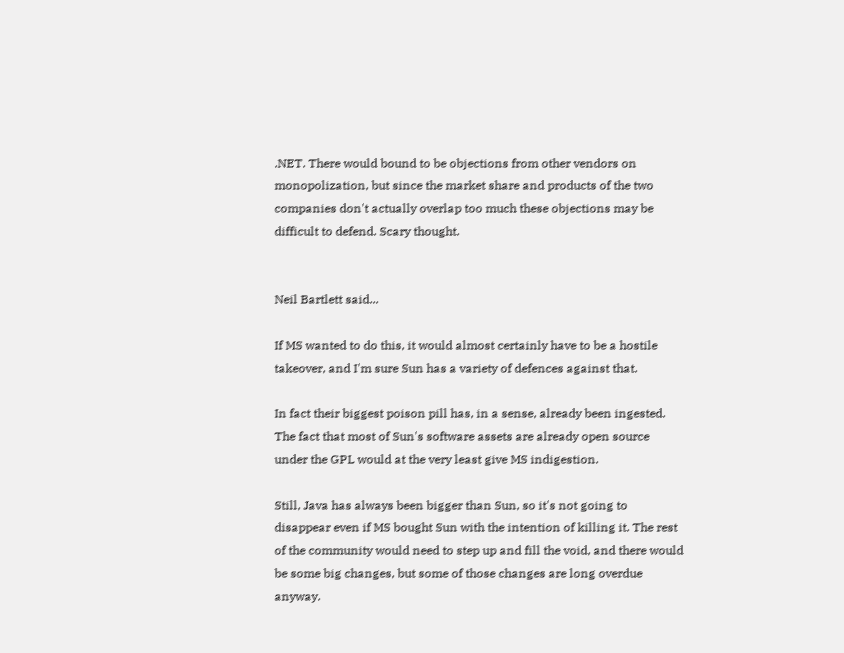.NET. There would bound to be objections from other vendors on monopolization, but since the market share and products of the two companies don't actually overlap too much these objections may be difficult to defend. Scary thought.


Neil Bartlett said...

If MS wanted to do this, it would almost certainly have to be a hostile takeover, and I'm sure Sun has a variety of defences against that.

In fact their biggest poison pill has, in a sense, already been ingested. The fact that most of Sun's software assets are already open source under the GPL would at the very least give MS indigestion.

Still, Java has always been bigger than Sun, so it's not going to disappear even if MS bought Sun with the intention of killing it. The rest of the community would need to step up and fill the void, and there would be some big changes, but some of those changes are long overdue anyway.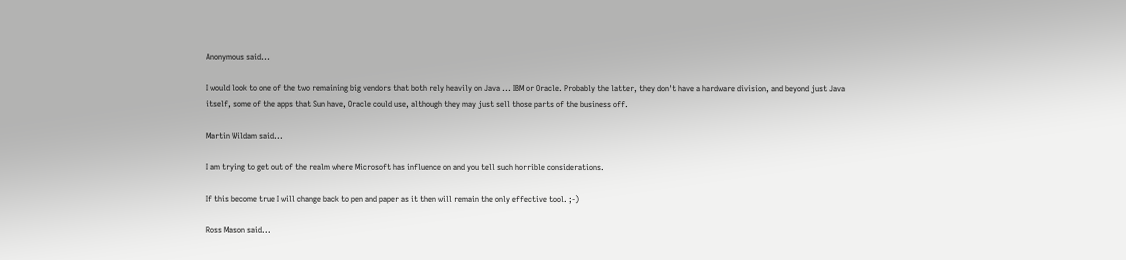Anonymous said...

I would look to one of the two remaining big vendors that both rely heavily on Java ... IBM or Oracle. Probably the latter, they don't have a hardware division, and beyond just Java itself, some of the apps that Sun have, Oracle could use, although they may just sell those parts of the business off.

Martin Wildam said...

I am trying to get out of the realm where Microsoft has influence on and you tell such horrible considerations.

If this become true I will change back to pen and paper as it then will remain the only effective tool. ;-)

Ross Mason said...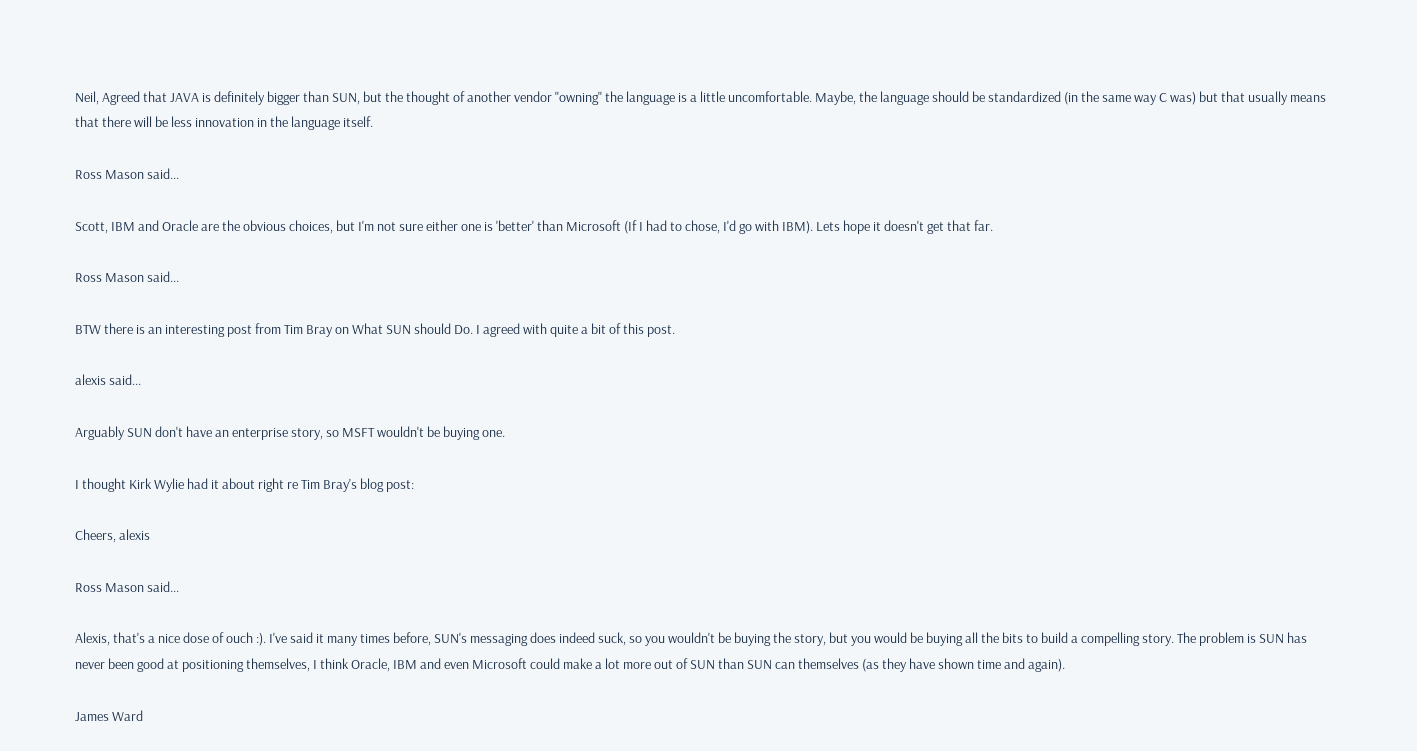Neil, Agreed that JAVA is definitely bigger than SUN, but the thought of another vendor "owning" the language is a little uncomfortable. Maybe, the language should be standardized (in the same way C was) but that usually means that there will be less innovation in the language itself.

Ross Mason said...

Scott, IBM and Oracle are the obvious choices, but I'm not sure either one is 'better' than Microsoft (If I had to chose, I'd go with IBM). Lets hope it doesn't get that far.

Ross Mason said...

BTW there is an interesting post from Tim Bray on What SUN should Do. I agreed with quite a bit of this post.

alexis said...

Arguably SUN don't have an enterprise story, so MSFT wouldn't be buying one.

I thought Kirk Wylie had it about right re Tim Bray's blog post:

Cheers, alexis

Ross Mason said...

Alexis, that's a nice dose of ouch :). I've said it many times before, SUN's messaging does indeed suck, so you wouldn't be buying the story, but you would be buying all the bits to build a compelling story. The problem is SUN has never been good at positioning themselves, I think Oracle, IBM and even Microsoft could make a lot more out of SUN than SUN can themselves (as they have shown time and again).

James Ward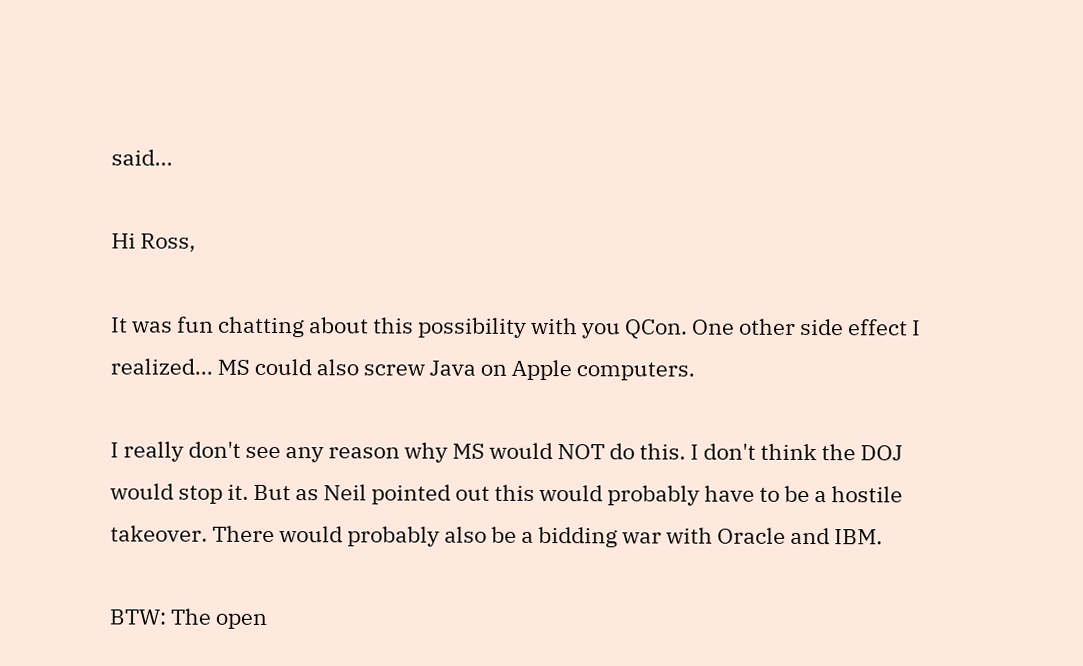said...

Hi Ross,

It was fun chatting about this possibility with you QCon. One other side effect I realized... MS could also screw Java on Apple computers.

I really don't see any reason why MS would NOT do this. I don't think the DOJ would stop it. But as Neil pointed out this would probably have to be a hostile takeover. There would probably also be a bidding war with Oracle and IBM.

BTW: The open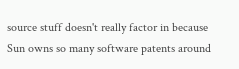source stuff doesn't really factor in because Sun owns so many software patents around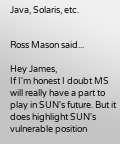Java, Solaris, etc.


Ross Mason said...

Hey James,
If I'm honest I doubt MS will really have a part to play in SUN's future. But it does highlight SUN's vulnerable position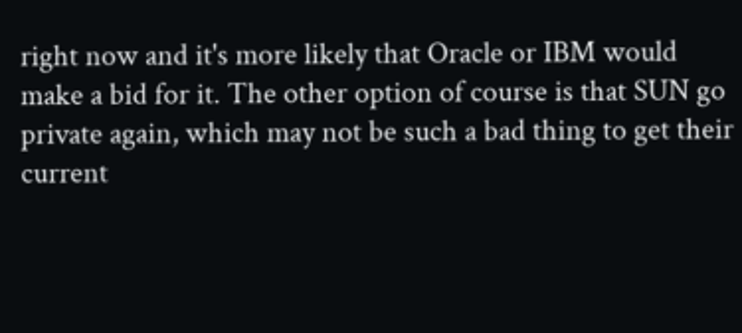right now and it's more likely that Oracle or IBM would make a bid for it. The other option of course is that SUN go private again, which may not be such a bad thing to get their current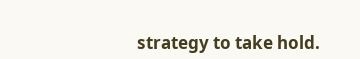strategy to take hold.